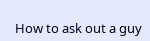How to ask out a guy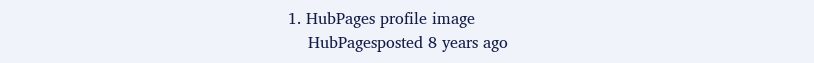1. HubPages profile image
    HubPagesposted 8 years ago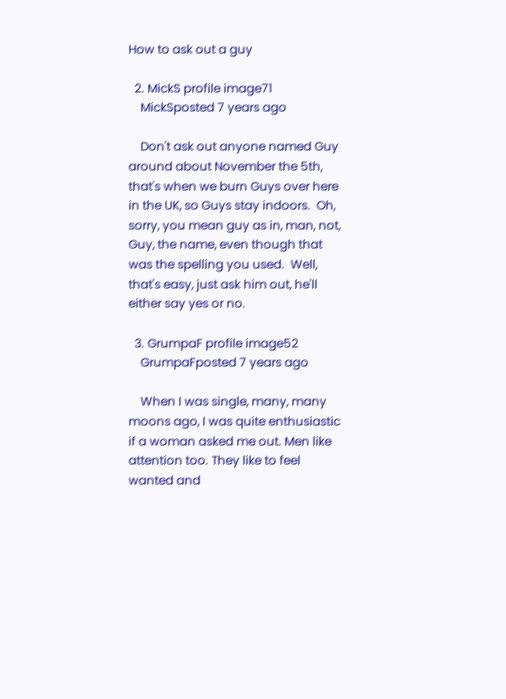How to ask out a guy

  2. MickS profile image71
    MickSposted 7 years ago

    Don't ask out anyone named Guy around about November the 5th, that's when we burn Guys over here in the UK, so Guys stay indoors.  Oh, sorry, you mean guy as in, man, not, Guy, the name, even though that was the spelling you used.  Well, that's easy, just ask him out, he'll either say yes or no.

  3. GrumpaF profile image52
    GrumpaFposted 7 years ago

    When I was single, many, many moons ago, I was quite enthusiastic if a woman asked me out. Men like attention too. They like to feel wanted and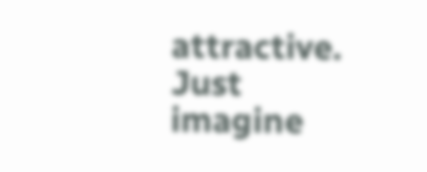attractive. Just imagine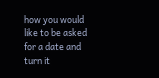how you would like to be asked for a date and turn it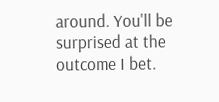around. You'll be surprised at the outcome I bet.